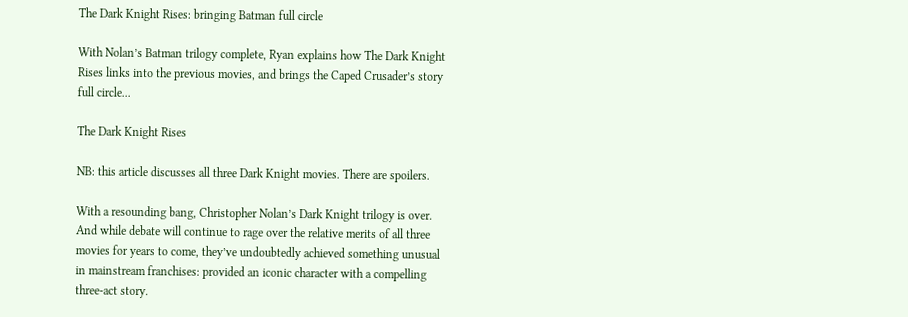The Dark Knight Rises: bringing Batman full circle

With Nolan’s Batman trilogy complete, Ryan explains how The Dark Knight Rises links into the previous movies, and brings the Caped Crusader’s story full circle...

The Dark Knight Rises

NB: this article discusses all three Dark Knight movies. There are spoilers.

With a resounding bang, Christopher Nolan’s Dark Knight trilogy is over. And while debate will continue to rage over the relative merits of all three movies for years to come, they’ve undoubtedly achieved something unusual in mainstream franchises: provided an iconic character with a compelling three-act story.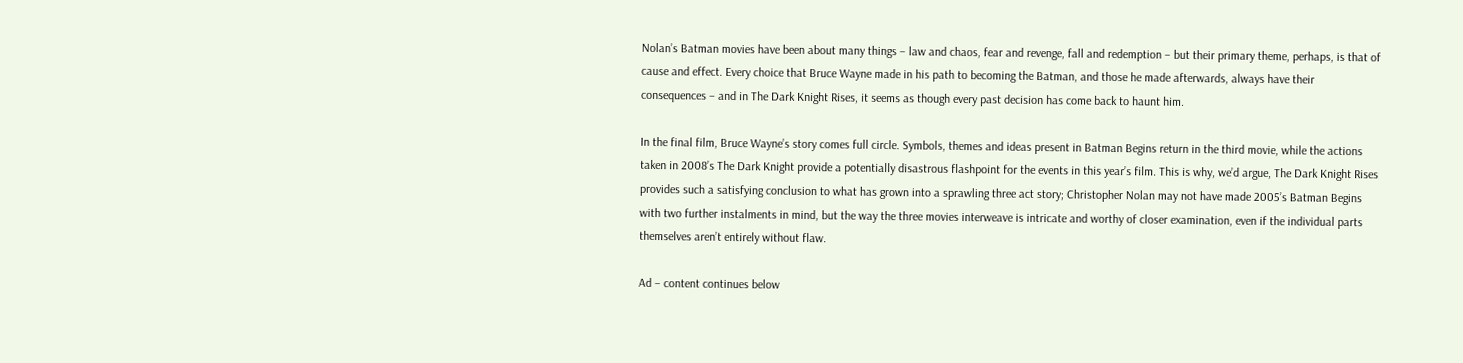Nolan’s Batman movies have been about many things – law and chaos, fear and revenge, fall and redemption – but their primary theme, perhaps, is that of cause and effect. Every choice that Bruce Wayne made in his path to becoming the Batman, and those he made afterwards, always have their consequences – and in The Dark Knight Rises, it seems as though every past decision has come back to haunt him.

In the final film, Bruce Wayne’s story comes full circle. Symbols, themes and ideas present in Batman Begins return in the third movie, while the actions taken in 2008’s The Dark Knight provide a potentially disastrous flashpoint for the events in this year’s film. This is why, we’d argue, The Dark Knight Rises provides such a satisfying conclusion to what has grown into a sprawling three act story; Christopher Nolan may not have made 2005’s Batman Begins with two further instalments in mind, but the way the three movies interweave is intricate and worthy of closer examination, even if the individual parts themselves aren’t entirely without flaw.

Ad – content continues below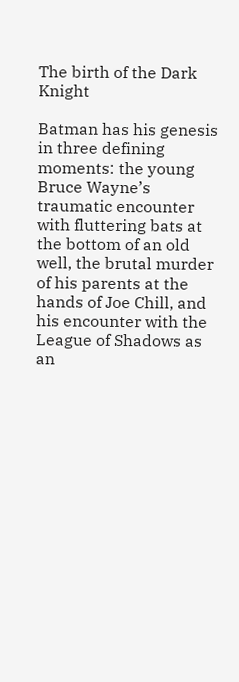The birth of the Dark Knight

Batman has his genesis in three defining moments: the young Bruce Wayne’s traumatic encounter with fluttering bats at the bottom of an old well, the brutal murder of his parents at the hands of Joe Chill, and his encounter with the League of Shadows as an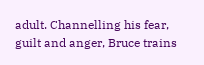adult. Channelling his fear, guilt and anger, Bruce trains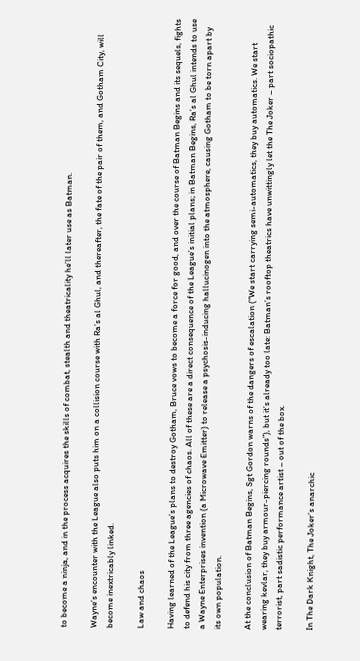to become a ninja, and in the process acquires the skills of combat, stealth and theatricality he’ll later use as Batman.

Wayne’s encounter with the League also puts him on a collision course with Ra’s al Ghul, and thereafter, the fate of the pair of them, and Gotham City, will become inextricably linked.

Law and chaos

Having learned of the League’s plans to destroy Gotham, Bruce vows to become a force for good, and over the course of Batman Begins and its sequels, fights to defend his city from three agencies of chaos. All of these are a direct consequence of the League’s initial plans; in Batman Begins, Ra’s al Ghul intends to use a Wayne Enterprises invention (a Microwave Emitter) to release a psychosis-inducing hallucinogen into the atmosphere, causing Gotham to be torn apart by its own population.

At the conclusion of Batman Begins, Sgt Gordon warns of the dangers of escalation (“We start carrying semi-automatics, they buy automatics. We start wearing kevlar, they buy armour-piercing rounds”), but it’s already too late: Batman’s rooftop theatrics have unwittingly let the The Joker – part sociopathic terrorist, part sadistic performance artist – out of the box.

In The Dark Knight, The Joker’s anarchic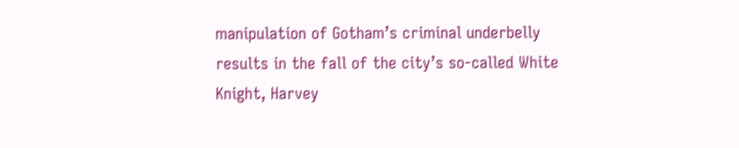manipulation of Gotham’s criminal underbelly results in the fall of the city’s so-called White Knight, Harvey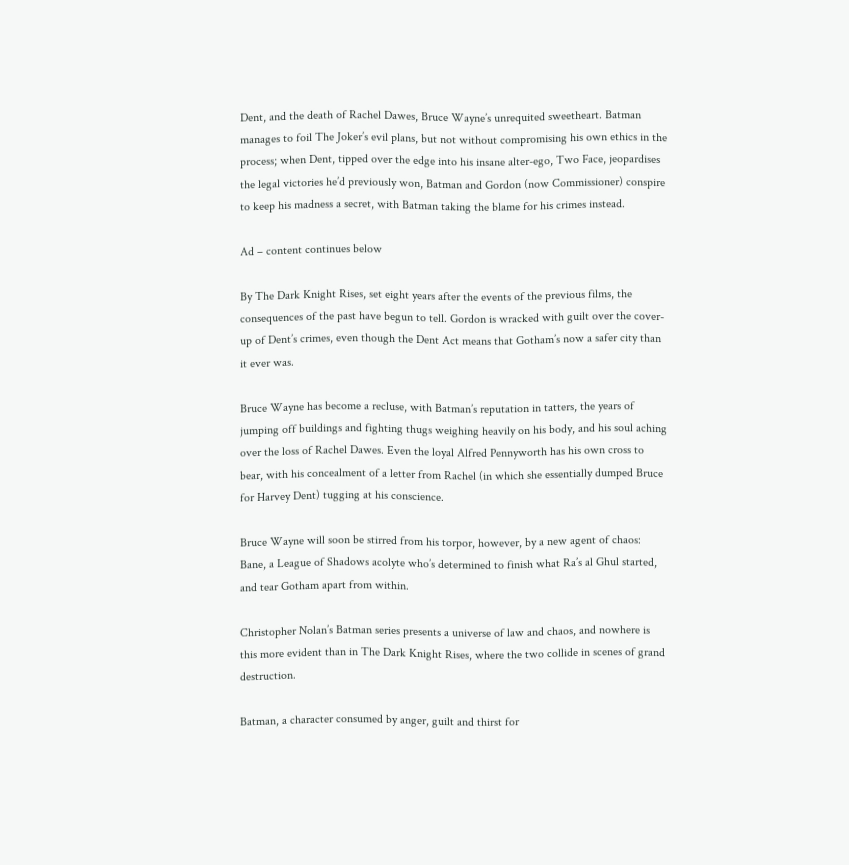Dent, and the death of Rachel Dawes, Bruce Wayne’s unrequited sweetheart. Batman manages to foil The Joker’s evil plans, but not without compromising his own ethics in the process; when Dent, tipped over the edge into his insane alter-ego, Two Face, jeopardises the legal victories he’d previously won, Batman and Gordon (now Commissioner) conspire to keep his madness a secret, with Batman taking the blame for his crimes instead.

Ad – content continues below

By The Dark Knight Rises, set eight years after the events of the previous films, the consequences of the past have begun to tell. Gordon is wracked with guilt over the cover-up of Dent’s crimes, even though the Dent Act means that Gotham’s now a safer city than it ever was.

Bruce Wayne has become a recluse, with Batman’s reputation in tatters, the years of jumping off buildings and fighting thugs weighing heavily on his body, and his soul aching over the loss of Rachel Dawes. Even the loyal Alfred Pennyworth has his own cross to bear, with his concealment of a letter from Rachel (in which she essentially dumped Bruce for Harvey Dent) tugging at his conscience.

Bruce Wayne will soon be stirred from his torpor, however, by a new agent of chaos: Bane, a League of Shadows acolyte who’s determined to finish what Ra’s al Ghul started, and tear Gotham apart from within.

Christopher Nolan’s Batman series presents a universe of law and chaos, and nowhere is this more evident than in The Dark Knight Rises, where the two collide in scenes of grand destruction.

Batman, a character consumed by anger, guilt and thirst for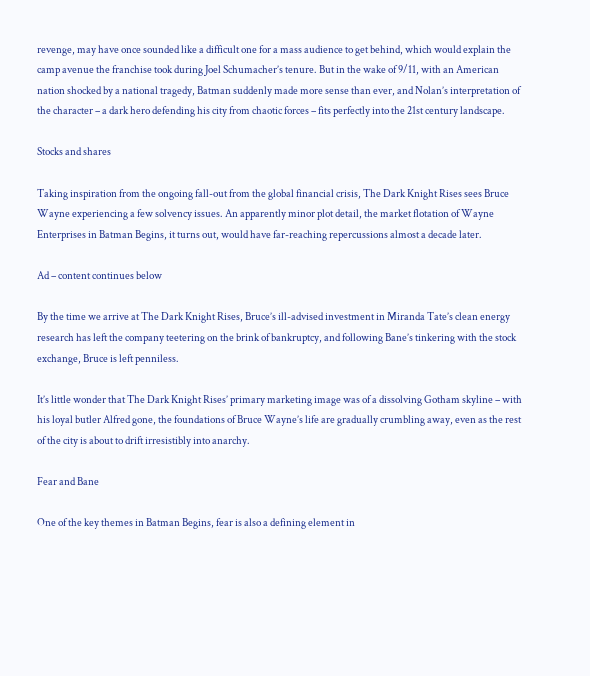revenge, may have once sounded like a difficult one for a mass audience to get behind, which would explain the camp avenue the franchise took during Joel Schumacher’s tenure. But in the wake of 9/11, with an American nation shocked by a national tragedy, Batman suddenly made more sense than ever, and Nolan’s interpretation of the character – a dark hero defending his city from chaotic forces – fits perfectly into the 21st century landscape.

Stocks and shares

Taking inspiration from the ongoing fall-out from the global financial crisis, The Dark Knight Rises sees Bruce Wayne experiencing a few solvency issues. An apparently minor plot detail, the market flotation of Wayne Enterprises in Batman Begins, it turns out, would have far-reaching repercussions almost a decade later.

Ad – content continues below

By the time we arrive at The Dark Knight Rises, Bruce’s ill-advised investment in Miranda Tate’s clean energy research has left the company teetering on the brink of bankruptcy, and following Bane’s tinkering with the stock exchange, Bruce is left penniless.

It’s little wonder that The Dark Knight Rises’ primary marketing image was of a dissolving Gotham skyline – with his loyal butler Alfred gone, the foundations of Bruce Wayne’s life are gradually crumbling away, even as the rest of the city is about to drift irresistibly into anarchy.

Fear and Bane

One of the key themes in Batman Begins, fear is also a defining element in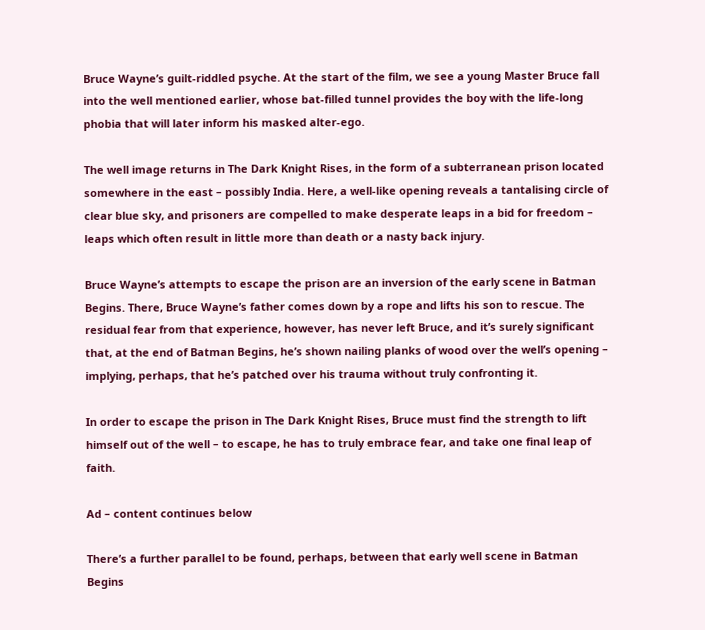Bruce Wayne’s guilt-riddled psyche. At the start of the film, we see a young Master Bruce fall into the well mentioned earlier, whose bat-filled tunnel provides the boy with the life-long phobia that will later inform his masked alter-ego.

The well image returns in The Dark Knight Rises, in the form of a subterranean prison located somewhere in the east – possibly India. Here, a well-like opening reveals a tantalising circle of clear blue sky, and prisoners are compelled to make desperate leaps in a bid for freedom – leaps which often result in little more than death or a nasty back injury.

Bruce Wayne’s attempts to escape the prison are an inversion of the early scene in Batman Begins. There, Bruce Wayne’s father comes down by a rope and lifts his son to rescue. The residual fear from that experience, however, has never left Bruce, and it’s surely significant that, at the end of Batman Begins, he’s shown nailing planks of wood over the well’s opening – implying, perhaps, that he’s patched over his trauma without truly confronting it.

In order to escape the prison in The Dark Knight Rises, Bruce must find the strength to lift himself out of the well – to escape, he has to truly embrace fear, and take one final leap of faith.

Ad – content continues below

There’s a further parallel to be found, perhaps, between that early well scene in Batman Begins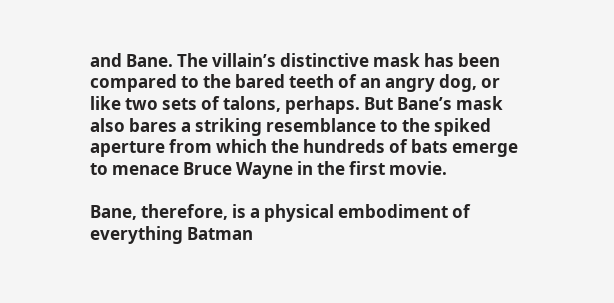and Bane. The villain’s distinctive mask has been compared to the bared teeth of an angry dog, or like two sets of talons, perhaps. But Bane’s mask also bares a striking resemblance to the spiked aperture from which the hundreds of bats emerge to menace Bruce Wayne in the first movie.

Bane, therefore, is a physical embodiment of everything Batman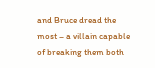and Bruce dread the most – a villain capable of breaking them both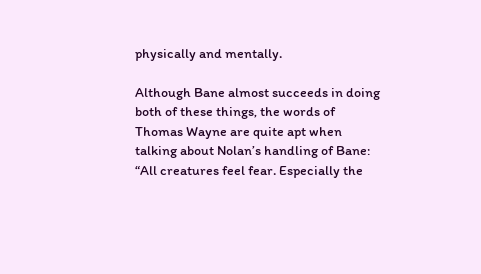physically and mentally.

Although Bane almost succeeds in doing both of these things, the words of Thomas Wayne are quite apt when talking about Nolan’s handling of Bane: “All creatures feel fear. Especially the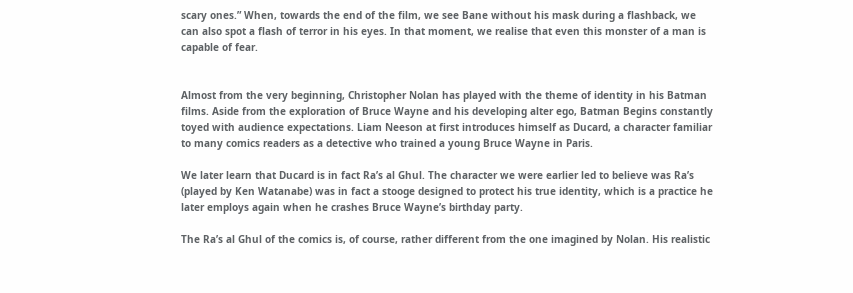scary ones.” When, towards the end of the film, we see Bane without his mask during a flashback, we can also spot a flash of terror in his eyes. In that moment, we realise that even this monster of a man is capable of fear.


Almost from the very beginning, Christopher Nolan has played with the theme of identity in his Batman films. Aside from the exploration of Bruce Wayne and his developing alter ego, Batman Begins constantly toyed with audience expectations. Liam Neeson at first introduces himself as Ducard, a character familiar to many comics readers as a detective who trained a young Bruce Wayne in Paris.

We later learn that Ducard is in fact Ra’s al Ghul. The character we were earlier led to believe was Ra’s (played by Ken Watanabe) was in fact a stooge designed to protect his true identity, which is a practice he later employs again when he crashes Bruce Wayne’s birthday party.

The Ra’s al Ghul of the comics is, of course, rather different from the one imagined by Nolan. His realistic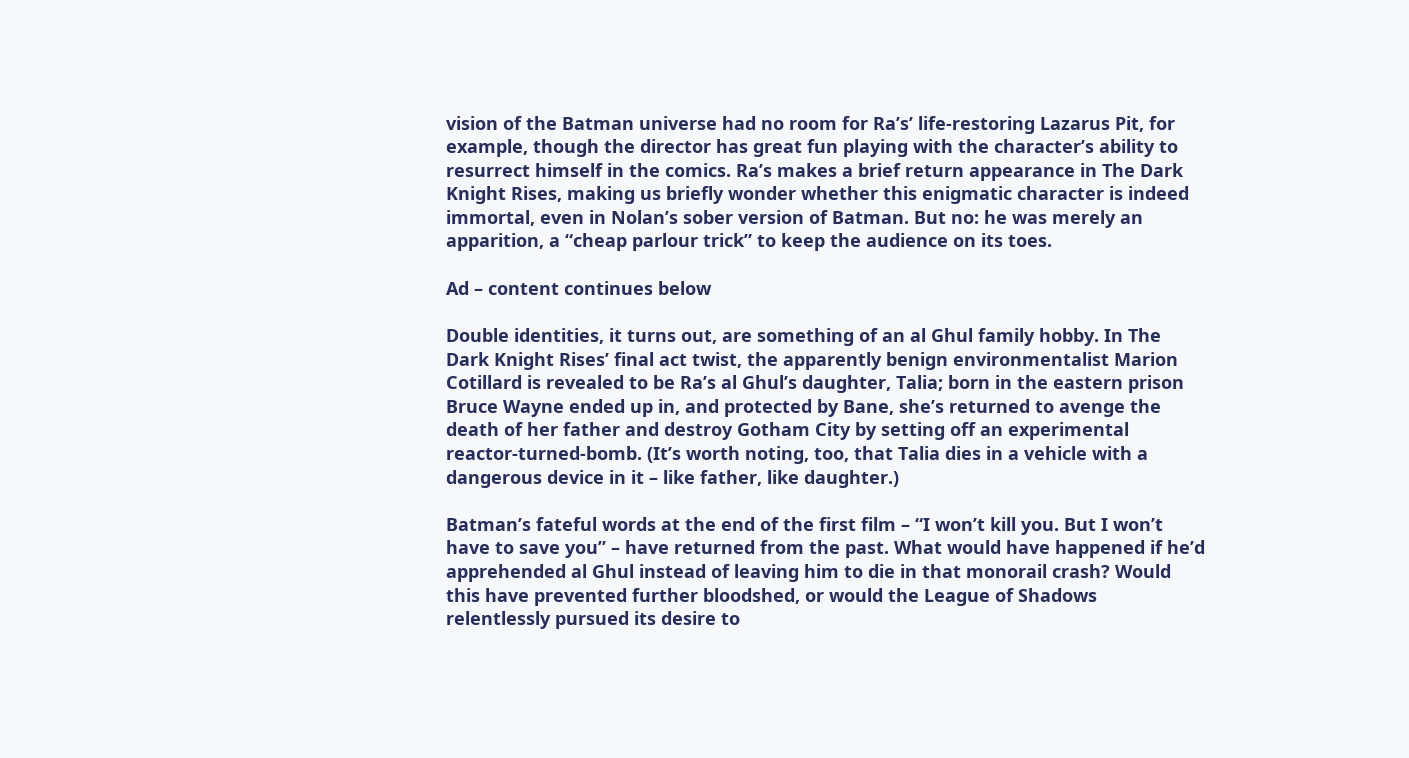vision of the Batman universe had no room for Ra’s’ life-restoring Lazarus Pit, for example, though the director has great fun playing with the character’s ability to resurrect himself in the comics. Ra’s makes a brief return appearance in The Dark Knight Rises, making us briefly wonder whether this enigmatic character is indeed immortal, even in Nolan’s sober version of Batman. But no: he was merely an apparition, a “cheap parlour trick” to keep the audience on its toes.

Ad – content continues below

Double identities, it turns out, are something of an al Ghul family hobby. In The Dark Knight Rises’ final act twist, the apparently benign environmentalist Marion Cotillard is revealed to be Ra’s al Ghul’s daughter, Talia; born in the eastern prison Bruce Wayne ended up in, and protected by Bane, she’s returned to avenge the death of her father and destroy Gotham City by setting off an experimental reactor-turned-bomb. (It’s worth noting, too, that Talia dies in a vehicle with a dangerous device in it – like father, like daughter.)

Batman’s fateful words at the end of the first film – “I won’t kill you. But I won’t have to save you” – have returned from the past. What would have happened if he’d apprehended al Ghul instead of leaving him to die in that monorail crash? Would this have prevented further bloodshed, or would the League of Shadows relentlessly pursued its desire to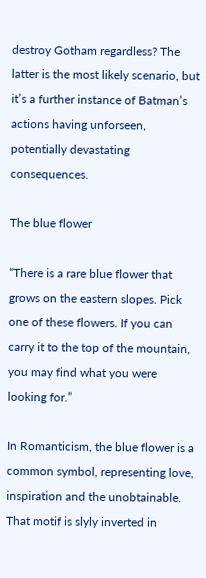destroy Gotham regardless? The latter is the most likely scenario, but it’s a further instance of Batman’s actions having unforseen, potentially devastating consequences.

The blue flower

“There is a rare blue flower that grows on the eastern slopes. Pick one of these flowers. If you can carry it to the top of the mountain, you may find what you were looking for.”

In Romanticism, the blue flower is a common symbol, representing love, inspiration and the unobtainable. That motif is slyly inverted in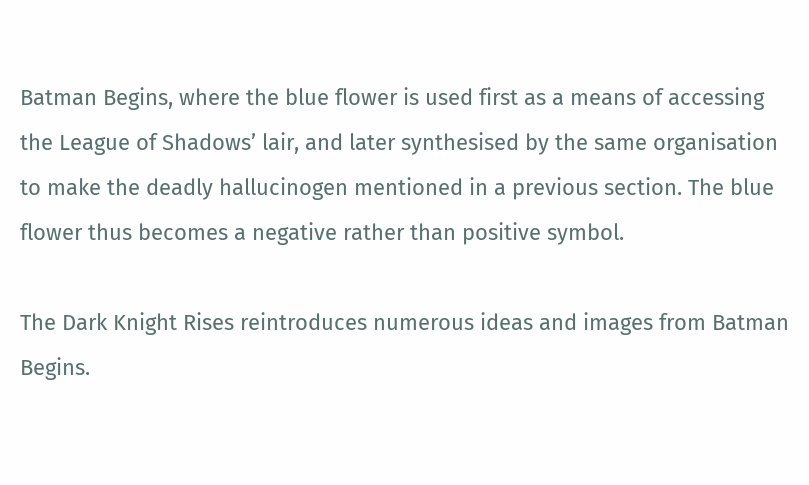Batman Begins, where the blue flower is used first as a means of accessing the League of Shadows’ lair, and later synthesised by the same organisation to make the deadly hallucinogen mentioned in a previous section. The blue flower thus becomes a negative rather than positive symbol.

The Dark Knight Rises reintroduces numerous ideas and images from Batman Begins.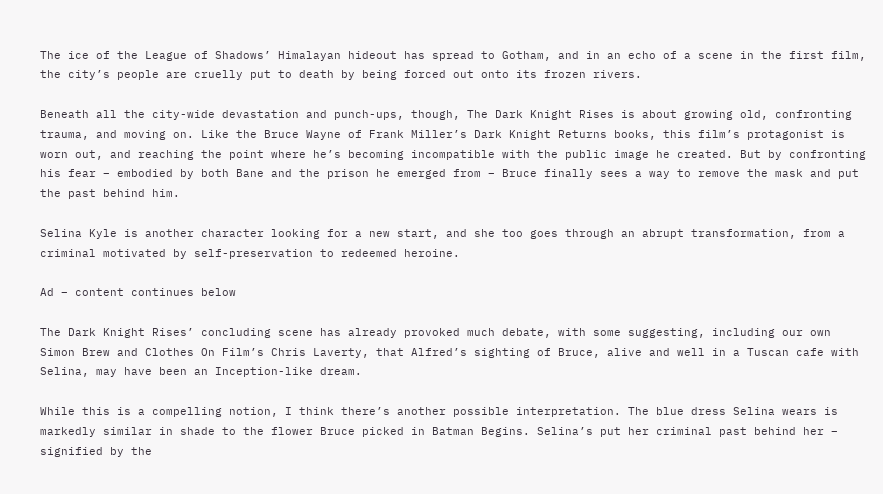The ice of the League of Shadows’ Himalayan hideout has spread to Gotham, and in an echo of a scene in the first film, the city’s people are cruelly put to death by being forced out onto its frozen rivers.

Beneath all the city-wide devastation and punch-ups, though, The Dark Knight Rises is about growing old, confronting trauma, and moving on. Like the Bruce Wayne of Frank Miller’s Dark Knight Returns books, this film’s protagonist is worn out, and reaching the point where he’s becoming incompatible with the public image he created. But by confronting his fear – embodied by both Bane and the prison he emerged from – Bruce finally sees a way to remove the mask and put the past behind him.

Selina Kyle is another character looking for a new start, and she too goes through an abrupt transformation, from a criminal motivated by self-preservation to redeemed heroine.

Ad – content continues below

The Dark Knight Rises’ concluding scene has already provoked much debate, with some suggesting, including our own Simon Brew and Clothes On Film’s Chris Laverty, that Alfred’s sighting of Bruce, alive and well in a Tuscan cafe with Selina, may have been an Inception-like dream.

While this is a compelling notion, I think there’s another possible interpretation. The blue dress Selina wears is markedly similar in shade to the flower Bruce picked in Batman Begins. Selina’s put her criminal past behind her – signified by the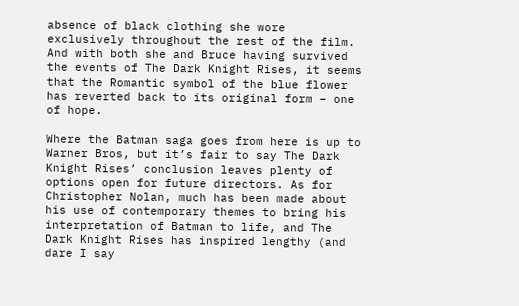absence of black clothing she wore exclusively throughout the rest of the film. And with both she and Bruce having survived the events of The Dark Knight Rises, it seems that the Romantic symbol of the blue flower has reverted back to its original form – one of hope.

Where the Batman saga goes from here is up to Warner Bros, but it’s fair to say The Dark Knight Rises’ conclusion leaves plenty of options open for future directors. As for Christopher Nolan, much has been made about his use of contemporary themes to bring his interpretation of Batman to life, and The Dark Knight Rises has inspired lengthy (and dare I say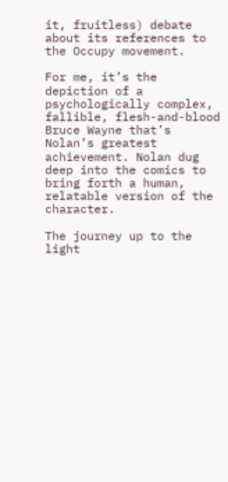it, fruitless) debate about its references to the Occupy movement.

For me, it’s the depiction of a psychologically complex, fallible, flesh-and-blood Bruce Wayne that’s Nolan’s greatest achievement. Nolan dug deep into the comics to bring forth a human, relatable version of the character.

The journey up to the light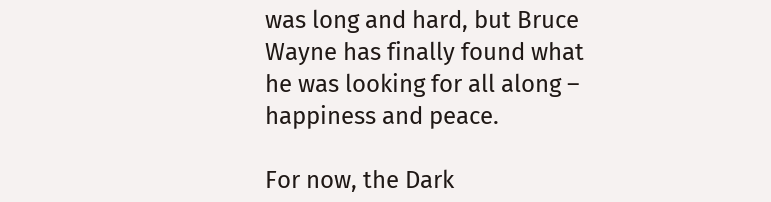was long and hard, but Bruce Wayne has finally found what he was looking for all along – happiness and peace.

For now, the Dark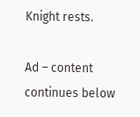Knight rests.

Ad – content continues below